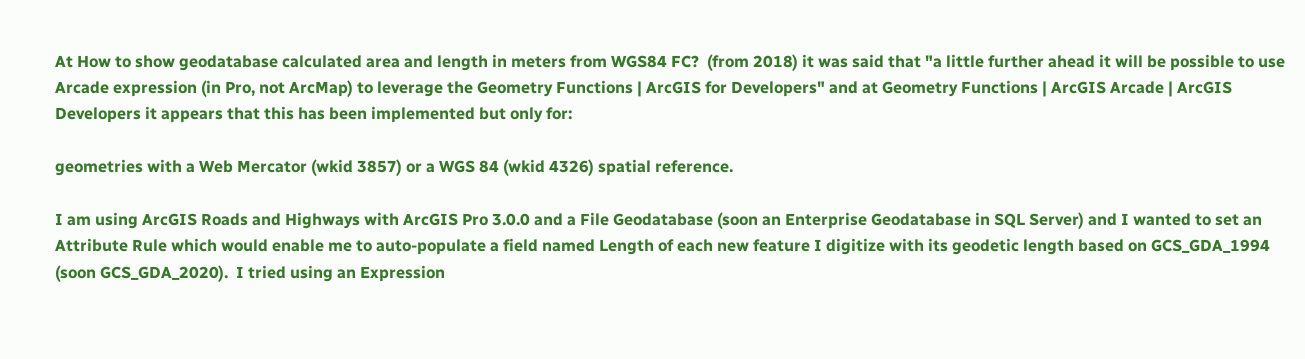At How to show geodatabase calculated area and length in meters from WGS84 FC?  (from 2018) it was said that "a little further ahead it will be possible to use Arcade expression (in Pro, not ArcMap) to leverage the Geometry Functions | ArcGIS for Developers" and at Geometry Functions | ArcGIS Arcade | ArcGIS Developers it appears that this has been implemented but only for:

geometries with a Web Mercator (wkid 3857) or a WGS 84 (wkid 4326) spatial reference.

I am using ArcGIS Roads and Highways with ArcGIS Pro 3.0.0 and a File Geodatabase (soon an Enterprise Geodatabase in SQL Server) and I wanted to set an Attribute Rule which would enable me to auto-populate a field named Length of each new feature I digitize with its geodetic length based on GCS_GDA_1994 (soon GCS_GDA_2020).  I tried using an Expression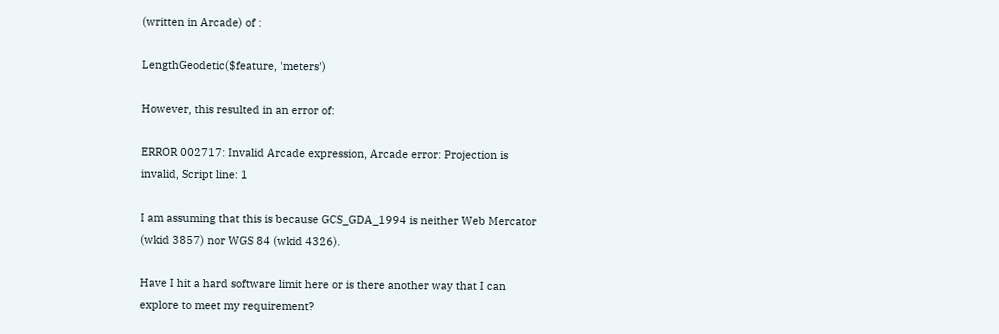(written in Arcade) of :

LengthGeodetic($feature, 'meters')

However, this resulted in an error of:

ERROR 002717: Invalid Arcade expression, Arcade error: Projection is invalid, Script line: 1

I am assuming that this is because GCS_GDA_1994 is neither Web Mercator (wkid 3857) nor WGS 84 (wkid 4326).

Have I hit a hard software limit here or is there another way that I can explore to meet my requirement?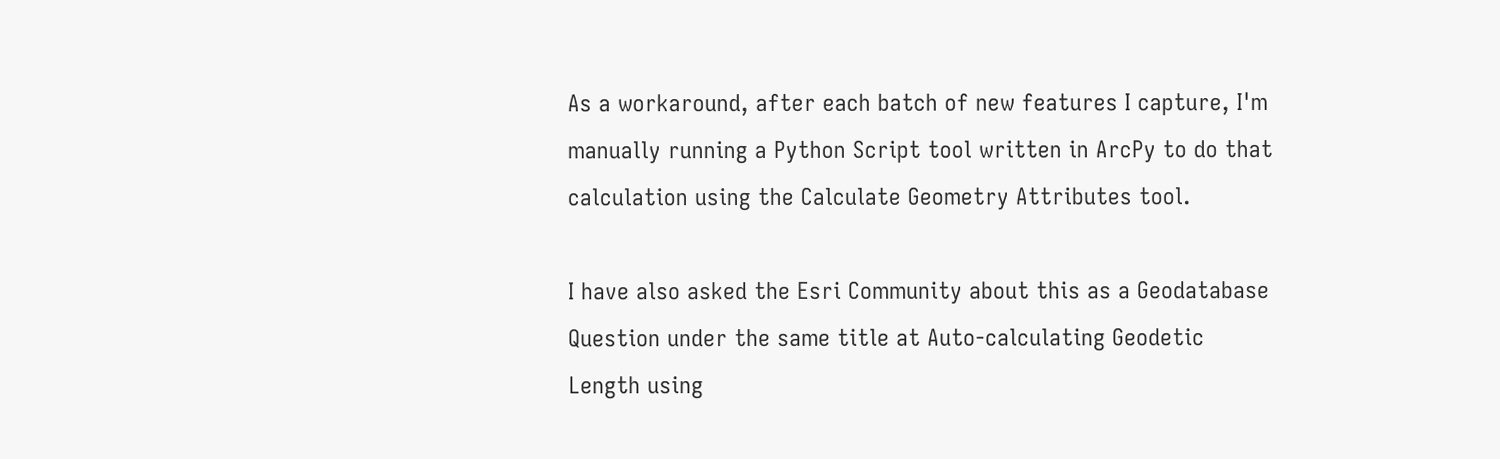As a workaround, after each batch of new features I capture, I'm manually running a Python Script tool written in ArcPy to do that calculation using the Calculate Geometry Attributes tool.

I have also asked the Esri Community about this as a Geodatabase Question under the same title at Auto-calculating Geodetic Length using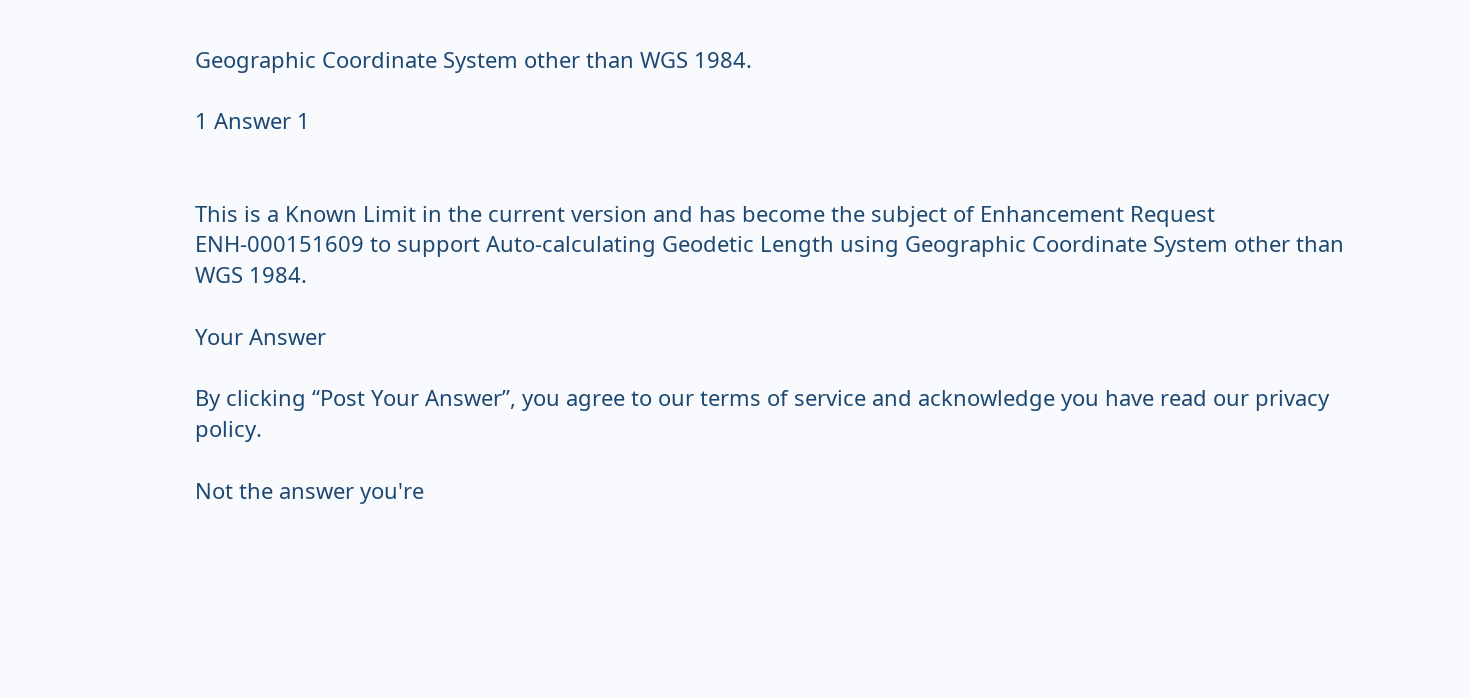Geographic Coordinate System other than WGS 1984.

1 Answer 1


This is a Known Limit in the current version and has become the subject of Enhancement Request ENH-000151609 to support Auto-calculating Geodetic Length using Geographic Coordinate System other than WGS 1984.

Your Answer

By clicking “Post Your Answer”, you agree to our terms of service and acknowledge you have read our privacy policy.

Not the answer you're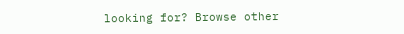looking for? Browse other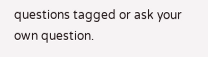questions tagged or ask your own question.